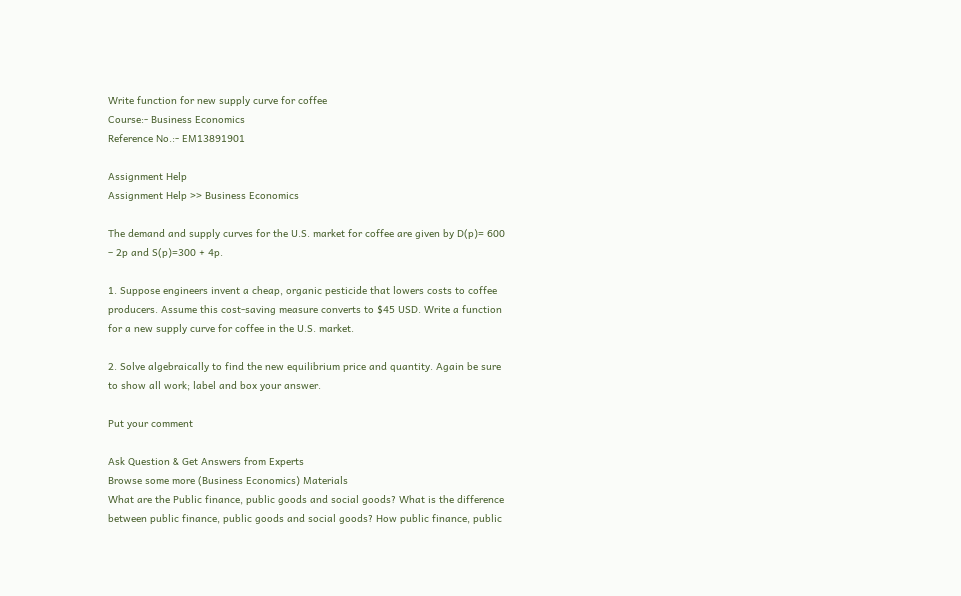Write function for new supply curve for coffee
Course:- Business Economics
Reference No.:- EM13891901

Assignment Help
Assignment Help >> Business Economics

The demand and supply curves for the U.S. market for coffee are given by D(p)= 600 – 2p and S(p)=300 + 4p.

1. Suppose engineers invent a cheap, organic pesticide that lowers costs to coffee producers. Assume this cost-saving measure converts to $45 USD. Write a function for a new supply curve for coffee in the U.S. market.

2. Solve algebraically to find the new equilibrium price and quantity. Again be sure to show all work; label and box your answer.

Put your comment

Ask Question & Get Answers from Experts
Browse some more (Business Economics) Materials
What are the Public finance, public goods and social goods? What is the difference between public finance, public goods and social goods? How public finance, public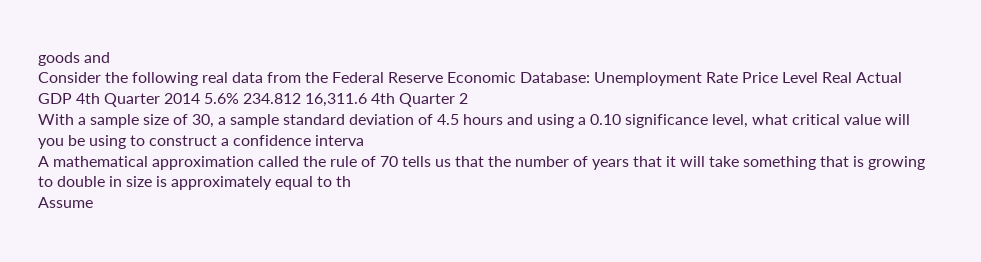goods and
Consider the following real data from the Federal Reserve Economic Database: Unemployment Rate Price Level Real Actual GDP 4th Quarter 2014 5.6% 234.812 16,311.6 4th Quarter 2
With a sample size of 30, a sample standard deviation of 4.5 hours and using a 0.10 significance level, what critical value will you be using to construct a confidence interva
A mathematical approximation called the rule of 70 tells us that the number of years that it will take something that is growing to double in size is approximately equal to th
Assume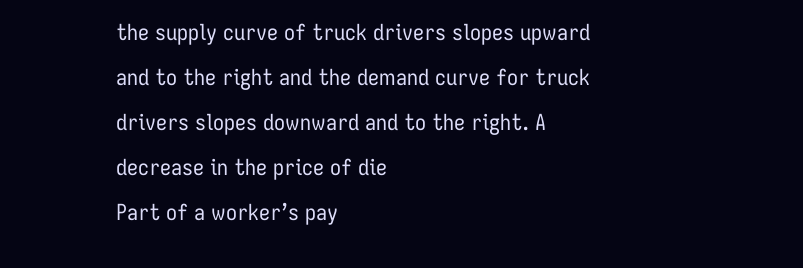the supply curve of truck drivers slopes upward and to the right and the demand curve for truck drivers slopes downward and to the right. A decrease in the price of die
Part of a worker’s pay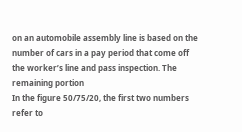on an automobile assembly line is based on the number of cars in a pay period that come off the worker’s line and pass inspection. The remaining portion
In the figure 50/75/20, the first two numbers refer to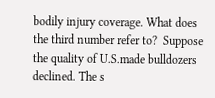bodily injury coverage. What does the third number refer to?  Suppose the quality of U.S.made bulldozers declined. The s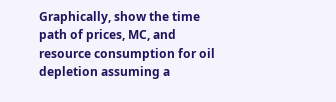Graphically, show the time path of prices, MC, and resource consumption for oil depletion assuming a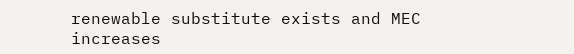renewable substitute exists and MEC increases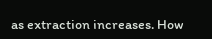as extraction increases. How